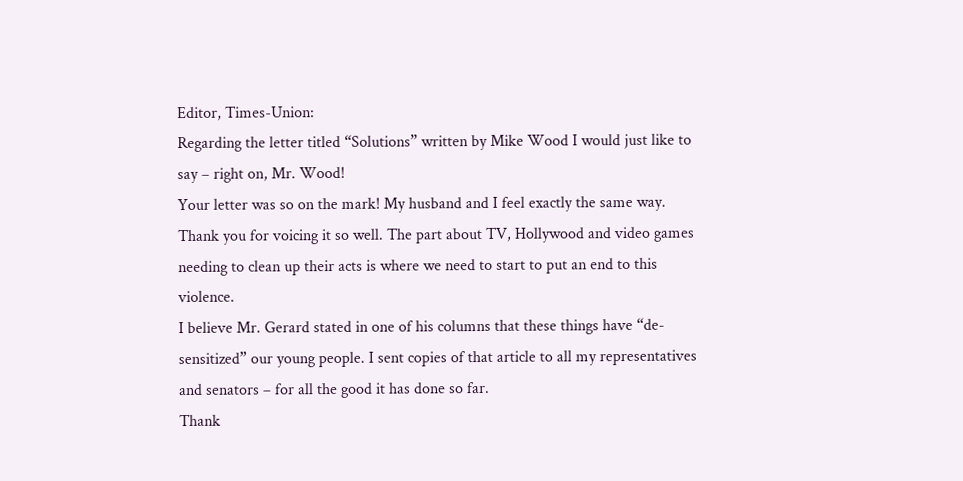Editor, Times-Union:
Regarding the letter titled “Solutions” written by Mike Wood I would just like to say – right on, Mr. Wood!
Your letter was so on the mark! My husband and I feel exactly the same way. Thank you for voicing it so well. The part about TV, Hollywood and video games needing to clean up their acts is where we need to start to put an end to this violence.
I believe Mr. Gerard stated in one of his columns that these things have “de-sensitized” our young people. I sent copies of that article to all my representatives and senators – for all the good it has done so far.
Thank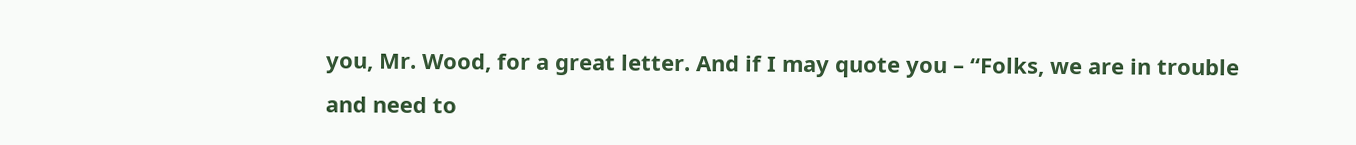you, Mr. Wood, for a great letter. And if I may quote you – “Folks, we are in trouble and need to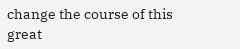change the course of this great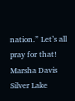nation.” Let’s all pray for that!
Marsha Davis
Silver Lake